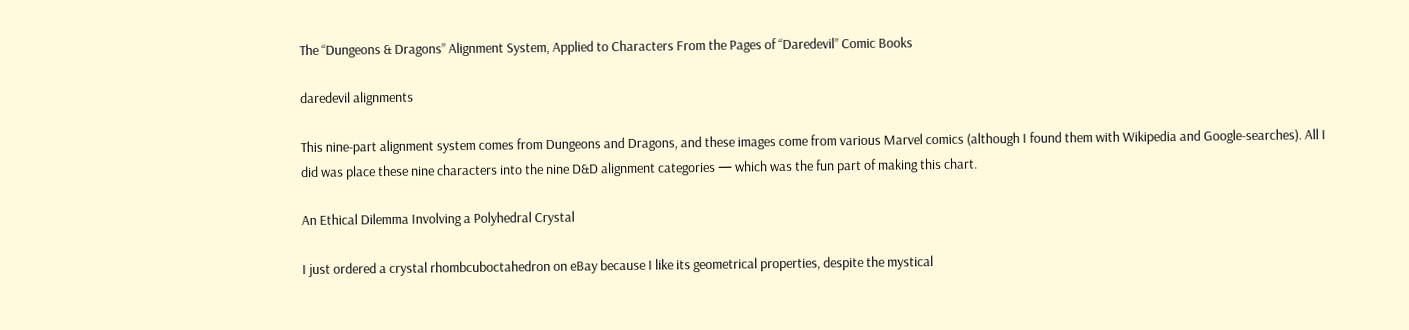The “Dungeons & Dragons” Alignment System, Applied to Characters From the Pages of “Daredevil” Comic Books

daredevil alignments

This nine-part alignment system comes from Dungeons and Dragons, and these images come from various Marvel comics (although I found them with Wikipedia and Google-searches). All I did was place these nine characters into the nine D&D alignment categories — which was the fun part of making this chart.

An Ethical Dilemma Involving a Polyhedral Crystal

I just ordered a crystal rhombcuboctahedron on eBay because I like its geometrical properties, despite the mystical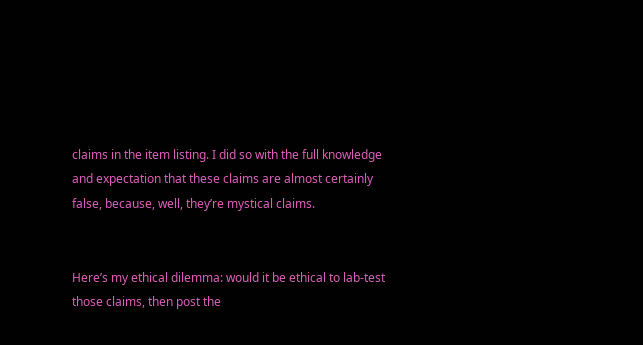claims in the item listing. I did so with the full knowledge and expectation that these claims are almost certainly false, because, well, they’re mystical claims.


Here’s my ethical dilemma: would it be ethical to lab-test those claims, then post the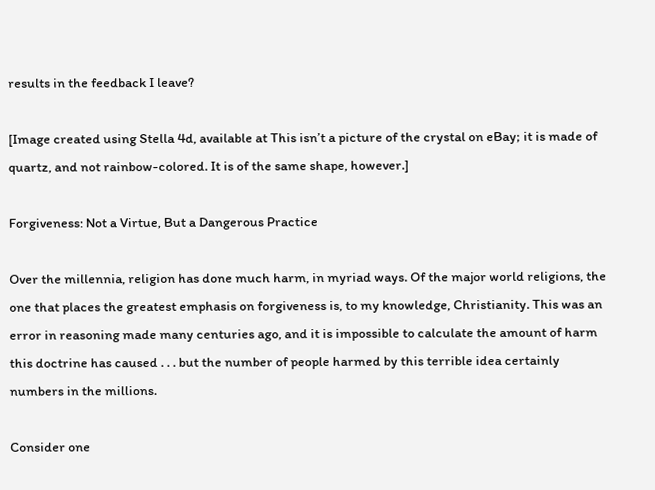results in the feedback I leave?

[Image created using Stella 4d, available at This isn’t a picture of the crystal on eBay; it is made of quartz, and not rainbow-colored. It is of the same shape, however.]

Forgiveness: Not a Virtue, But a Dangerous Practice

Over the millennia, religion has done much harm, in myriad ways. Of the major world religions, the one that places the greatest emphasis on forgiveness is, to my knowledge, Christianity. This was an error in reasoning made many centuries ago, and it is impossible to calculate the amount of harm this doctrine has caused . . . but the number of people harmed by this terrible idea certainly numbers in the millions.

Consider one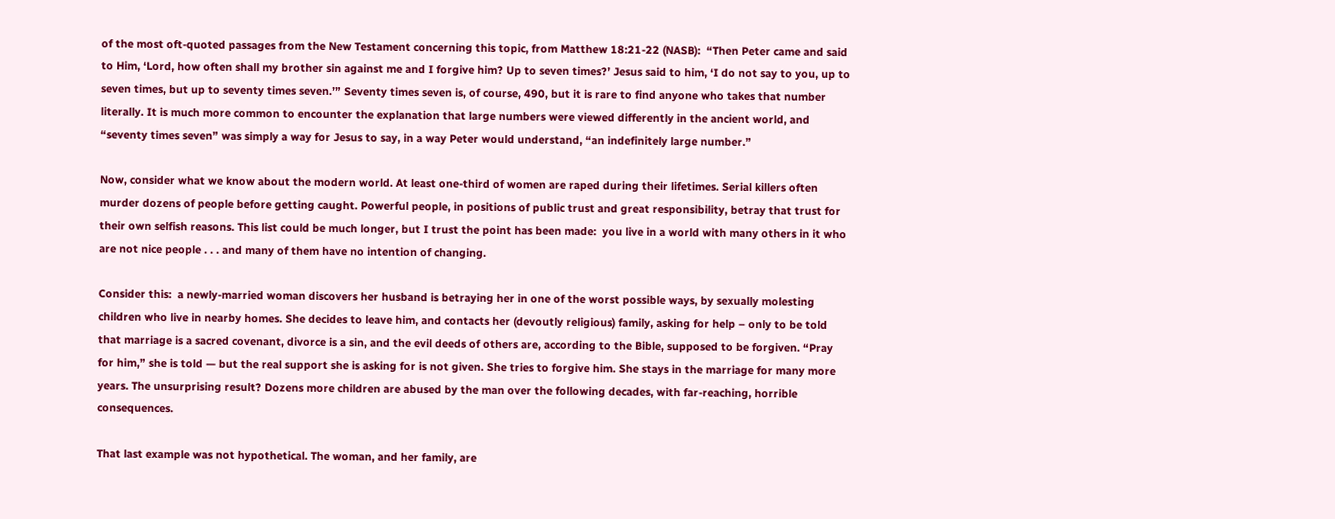of the most oft-quoted passages from the New Testament concerning this topic, from Matthew 18:21-22 (NASB):  “Then Peter came and said to Him, ‘Lord, how often shall my brother sin against me and I forgive him? Up to seven times?’ Jesus said to him, ‘I do not say to you, up to seven times, but up to seventy times seven.’” Seventy times seven is, of course, 490, but it is rare to find anyone who takes that number literally. It is much more common to encounter the explanation that large numbers were viewed differently in the ancient world, and “seventy times seven” was simply a way for Jesus to say, in a way Peter would understand, “an indefinitely large number.”

Now, consider what we know about the modern world. At least one-third of women are raped during their lifetimes. Serial killers often murder dozens of people before getting caught. Powerful people, in positions of public trust and great responsibility, betray that trust for their own selfish reasons. This list could be much longer, but I trust the point has been made:  you live in a world with many others in it who are not nice people . . . and many of them have no intention of changing.

Consider this:  a newly-married woman discovers her husband is betraying her in one of the worst possible ways, by sexually molesting children who live in nearby homes. She decides to leave him, and contacts her (devoutly religious) family, asking for help – only to be told that marriage is a sacred covenant, divorce is a sin, and the evil deeds of others are, according to the Bible, supposed to be forgiven. “Pray for him,” she is told — but the real support she is asking for is not given. She tries to forgive him. She stays in the marriage for many more years. The unsurprising result? Dozens more children are abused by the man over the following decades, with far-reaching, horrible consequences.

That last example was not hypothetical. The woman, and her family, are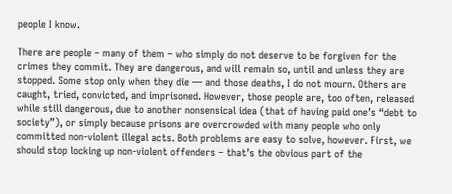people I know.

There are people – many of them – who simply do not deserve to be forgiven for the crimes they commit. They are dangerous, and will remain so, until and unless they are stopped. Some stop only when they die — and those deaths, I do not mourn. Others are caught, tried, convicted, and imprisoned. However, those people are, too often, released while still dangerous, due to another nonsensical idea (that of having paid one’s “debt to society”), or simply because prisons are overcrowded with many people who only committed non-violent illegal acts. Both problems are easy to solve, however. First, we should stop locking up non-violent offenders – that’s the obvious part of the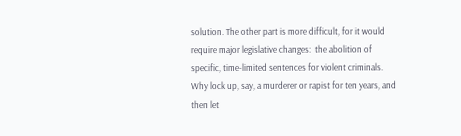solution. The other part is more difficult, for it would require major legislative changes:  the abolition of specific, time-limited sentences for violent criminals.  Why lock up, say, a murderer or rapist for ten years, and then let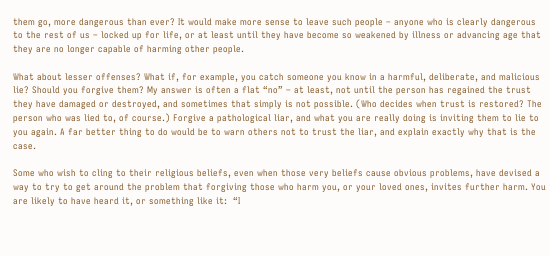them go, more dangerous than ever? It would make more sense to leave such people – anyone who is clearly dangerous to the rest of us – locked up for life, or at least until they have become so weakened by illness or advancing age that they are no longer capable of harming other people.

What about lesser offenses? What if, for example, you catch someone you know in a harmful, deliberate, and malicious lie? Should you forgive them? My answer is often a flat “no” – at least, not until the person has regained the trust they have damaged or destroyed, and sometimes that simply is not possible. (Who decides when trust is restored? The person who was lied to, of course.) Forgive a pathological liar, and what you are really doing is inviting them to lie to you again. A far better thing to do would be to warn others not to trust the liar, and explain exactly why that is the case.

Some who wish to cling to their religious beliefs, even when those very beliefs cause obvious problems, have devised a way to try to get around the problem that forgiving those who harm you, or your loved ones, invites further harm. You are likely to have heard it, or something like it:  “I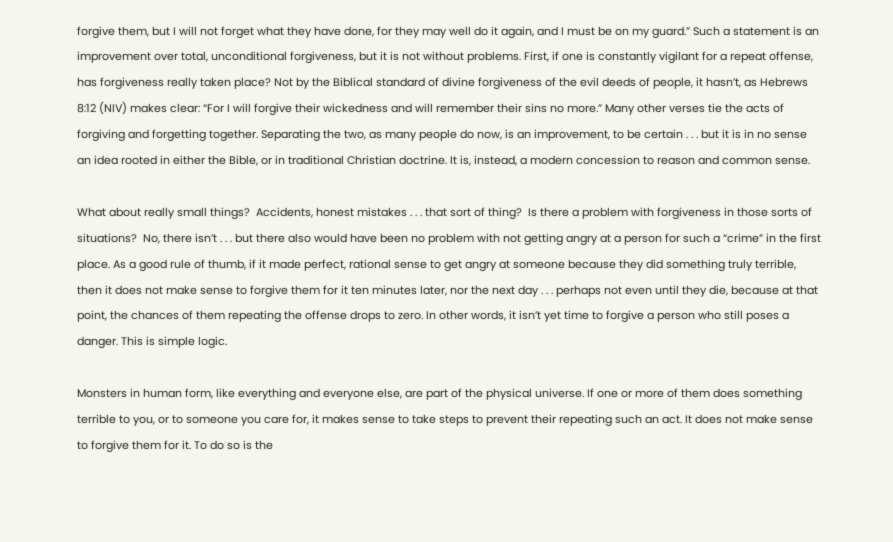forgive them, but I will not forget what they have done, for they may well do it again, and I must be on my guard.” Such a statement is an improvement over total, unconditional forgiveness, but it is not without problems. First, if one is constantly vigilant for a repeat offense, has forgiveness really taken place? Not by the Biblical standard of divine forgiveness of the evil deeds of people, it hasn’t, as Hebrews 8:12 (NIV) makes clear: “For I will forgive their wickedness and will remember their sins no more.” Many other verses tie the acts of forgiving and forgetting together. Separating the two, as many people do now, is an improvement, to be certain . . . but it is in no sense an idea rooted in either the Bible, or in traditional Christian doctrine. It is, instead, a modern concession to reason and common sense.

What about really small things?  Accidents, honest mistakes . . . that sort of thing?  Is there a problem with forgiveness in those sorts of situations?  No, there isn’t . . . but there also would have been no problem with not getting angry at a person for such a “crime” in the first place. As a good rule of thumb, if it made perfect, rational sense to get angry at someone because they did something truly terrible, then it does not make sense to forgive them for it ten minutes later, nor the next day . . . perhaps not even until they die, because at that point, the chances of them repeating the offense drops to zero. In other words, it isn’t yet time to forgive a person who still poses a danger. This is simple logic.

Monsters in human form, like everything and everyone else, are part of the physical universe. If one or more of them does something terrible to you, or to someone you care for, it makes sense to take steps to prevent their repeating such an act. It does not make sense to forgive them for it. To do so is the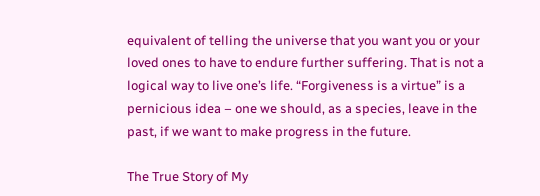equivalent of telling the universe that you want you or your loved ones to have to endure further suffering. That is not a logical way to live one’s life. “Forgiveness is a virtue” is a pernicious idea – one we should, as a species, leave in the past, if we want to make progress in the future.

The True Story of My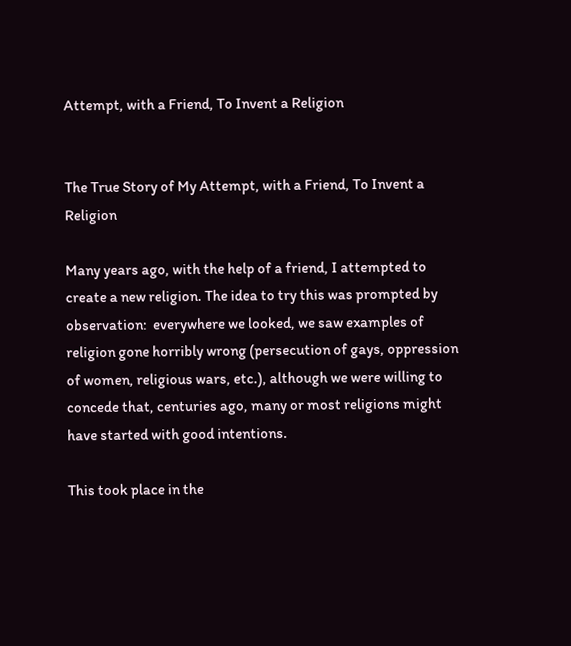Attempt, with a Friend, To Invent a Religion


The True Story of My Attempt, with a Friend, To Invent a Religion

Many years ago, with the help of a friend, I attempted to create a new religion. The idea to try this was prompted by observation:  everywhere we looked, we saw examples of religion gone horribly wrong (persecution of gays, oppression of women, religious wars, etc.), although we were willing to concede that, centuries ago, many or most religions might have started with good intentions.

This took place in the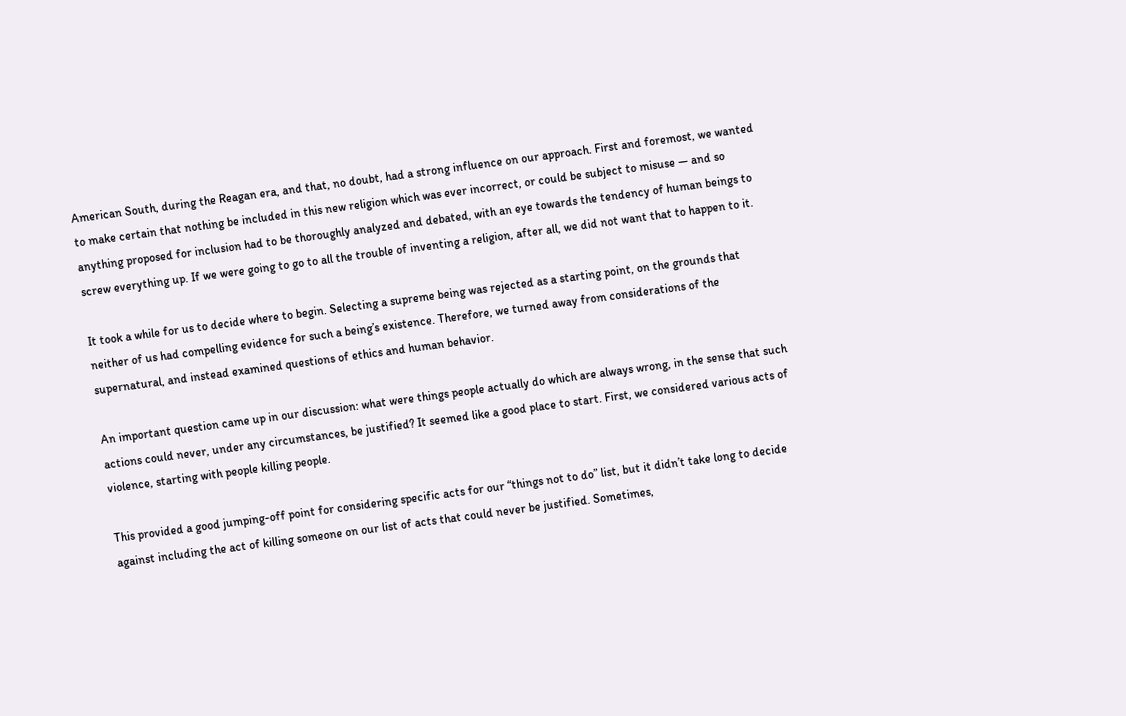American South, during the Reagan era, and that, no doubt, had a strong influence on our approach. First and foremost, we wanted to make certain that nothing be included in this new religion which was ever incorrect, or could be subject to misuse — and so anything proposed for inclusion had to be thoroughly analyzed and debated, with an eye towards the tendency of human beings to screw everything up. If we were going to go to all the trouble of inventing a religion, after all, we did not want that to happen to it.

It took a while for us to decide where to begin. Selecting a supreme being was rejected as a starting point, on the grounds that neither of us had compelling evidence for such a being’s existence. Therefore, we turned away from considerations of the supernatural, and instead examined questions of ethics and human behavior.

An important question came up in our discussion: what were things people actually do which are always wrong, in the sense that such actions could never, under any circumstances, be justified? It seemed like a good place to start. First, we considered various acts of violence, starting with people killing people.

This provided a good jumping-off point for considering specific acts for our “things not to do” list, but it didn’t take long to decide against including the act of killing someone on our list of acts that could never be justified. Sometimes,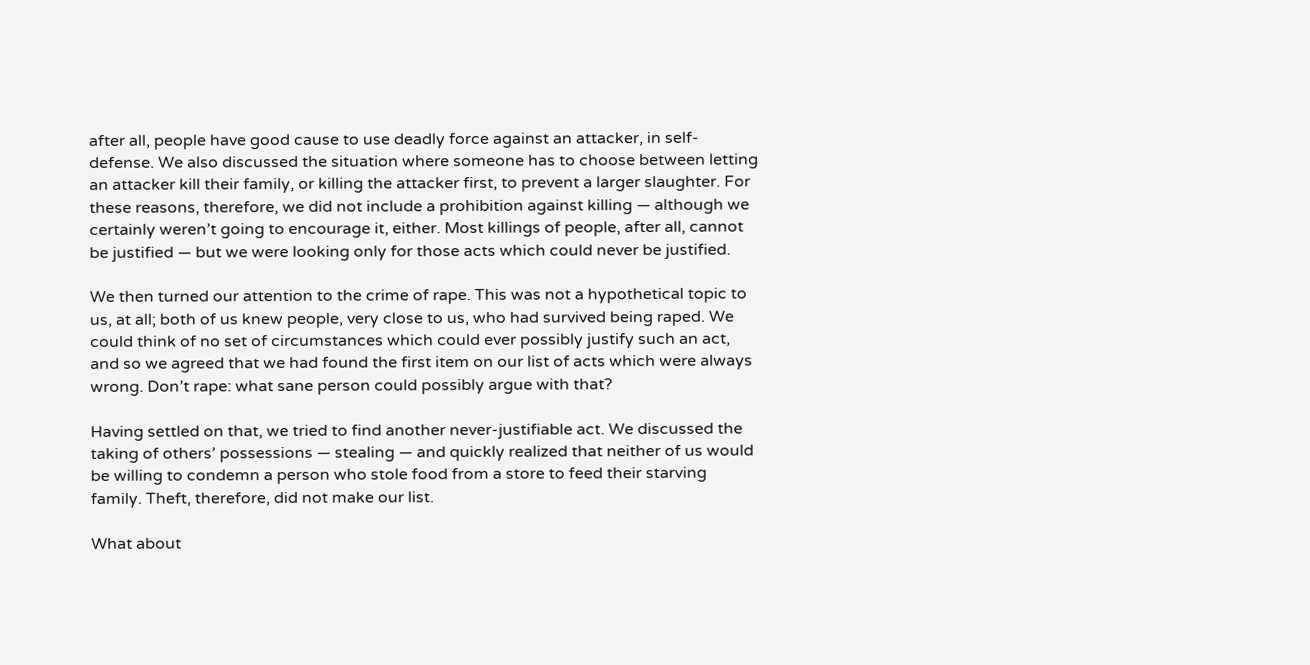after all, people have good cause to use deadly force against an attacker, in self-defense. We also discussed the situation where someone has to choose between letting an attacker kill their family, or killing the attacker first, to prevent a larger slaughter. For these reasons, therefore, we did not include a prohibition against killing — although we certainly weren’t going to encourage it, either. Most killings of people, after all, cannot be justified — but we were looking only for those acts which could never be justified.

We then turned our attention to the crime of rape. This was not a hypothetical topic to us, at all; both of us knew people, very close to us, who had survived being raped. We could think of no set of circumstances which could ever possibly justify such an act, and so we agreed that we had found the first item on our list of acts which were always wrong. Don’t rape: what sane person could possibly argue with that?

Having settled on that, we tried to find another never-justifiable act. We discussed the taking of others’ possessions — stealing — and quickly realized that neither of us would be willing to condemn a person who stole food from a store to feed their starving family. Theft, therefore, did not make our list.

What about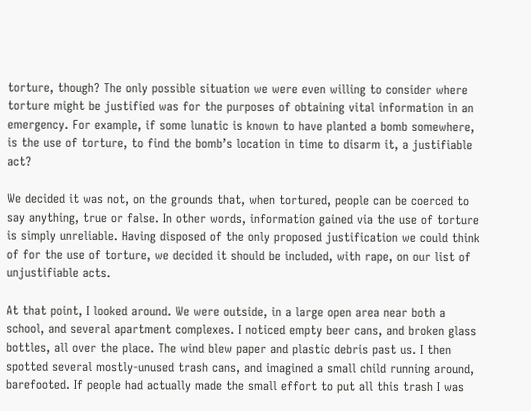torture, though? The only possible situation we were even willing to consider where torture might be justified was for the purposes of obtaining vital information in an emergency. For example, if some lunatic is known to have planted a bomb somewhere, is the use of torture, to find the bomb’s location in time to disarm it, a justifiable act?

We decided it was not, on the grounds that, when tortured, people can be coerced to say anything, true or false. In other words, information gained via the use of torture is simply unreliable. Having disposed of the only proposed justification we could think of for the use of torture, we decided it should be included, with rape, on our list of unjustifiable acts.

At that point, I looked around. We were outside, in a large open area near both a school, and several apartment complexes. I noticed empty beer cans, and broken glass bottles, all over the place. The wind blew paper and plastic debris past us. I then spotted several mostly-unused trash cans, and imagined a small child running around, barefooted. If people had actually made the small effort to put all this trash I was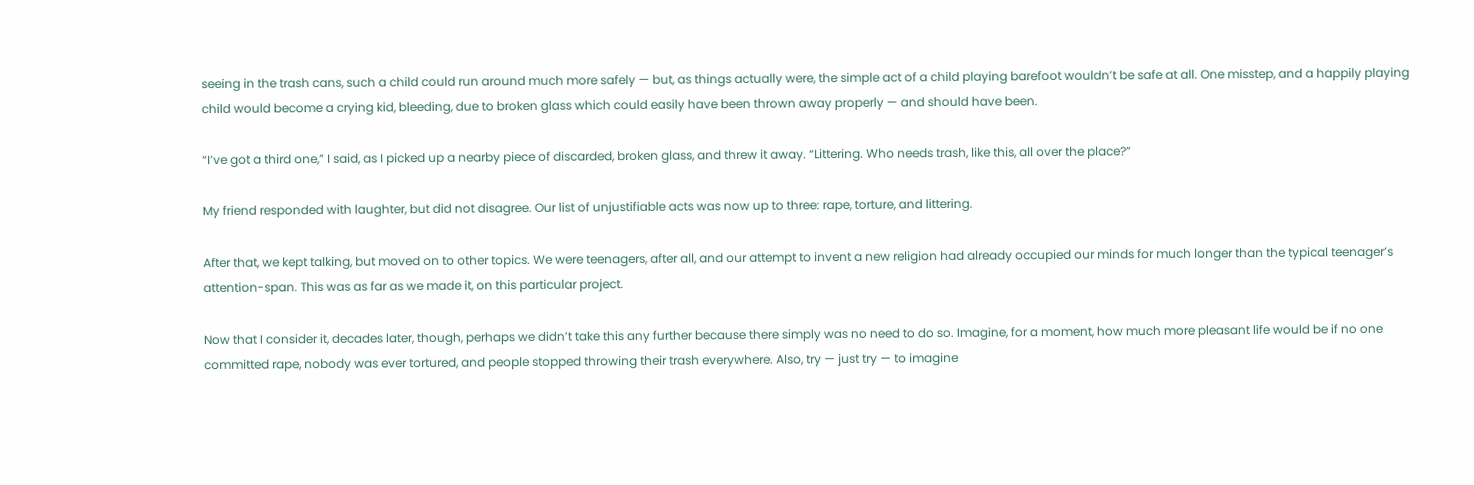seeing in the trash cans, such a child could run around much more safely — but, as things actually were, the simple act of a child playing barefoot wouldn’t be safe at all. One misstep, and a happily playing child would become a crying kid, bleeding, due to broken glass which could easily have been thrown away properly — and should have been.

“I’ve got a third one,” I said, as I picked up a nearby piece of discarded, broken glass, and threw it away. “Littering. Who needs trash, like this, all over the place?”

My friend responded with laughter, but did not disagree. Our list of unjustifiable acts was now up to three: rape, torture, and littering.

After that, we kept talking, but moved on to other topics. We were teenagers, after all, and our attempt to invent a new religion had already occupied our minds for much longer than the typical teenager’s attention-span. This was as far as we made it, on this particular project.

Now that I consider it, decades later, though, perhaps we didn’t take this any further because there simply was no need to do so. Imagine, for a moment, how much more pleasant life would be if no one committed rape, nobody was ever tortured, and people stopped throwing their trash everywhere. Also, try — just try — to imagine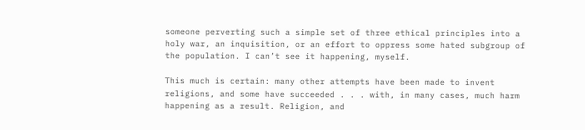someone perverting such a simple set of three ethical principles into a holy war, an inquisition, or an effort to oppress some hated subgroup of the population. I can’t see it happening, myself.

This much is certain: many other attempts have been made to invent religions, and some have succeeded . . . with, in many cases, much harm happening as a result. Religion, and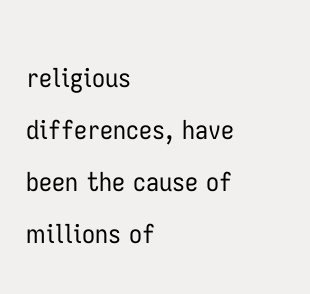religious differences, have been the cause of millions of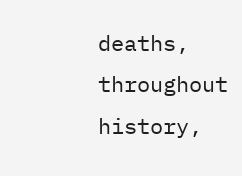deaths, throughout history,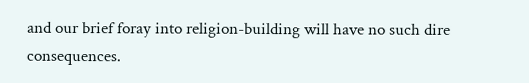and our brief foray into religion-building will have no such dire consequences.